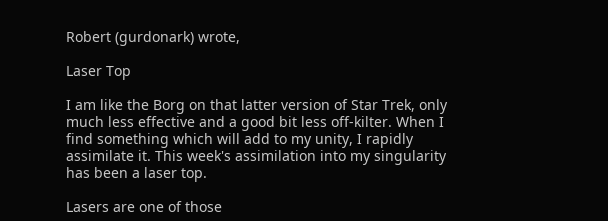Robert (gurdonark) wrote,

Laser Top

I am like the Borg on that latter version of Star Trek, only much less effective and a good bit less off-kilter. When I find something which will add to my unity, I rapidly assimilate it. This week's assimilation into my singularity has been a laser top.

Lasers are one of those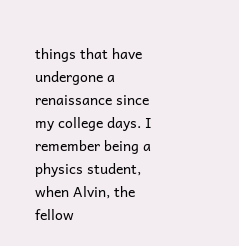things that have undergone a renaissance since my college days. I remember being a physics student, when Alvin, the fellow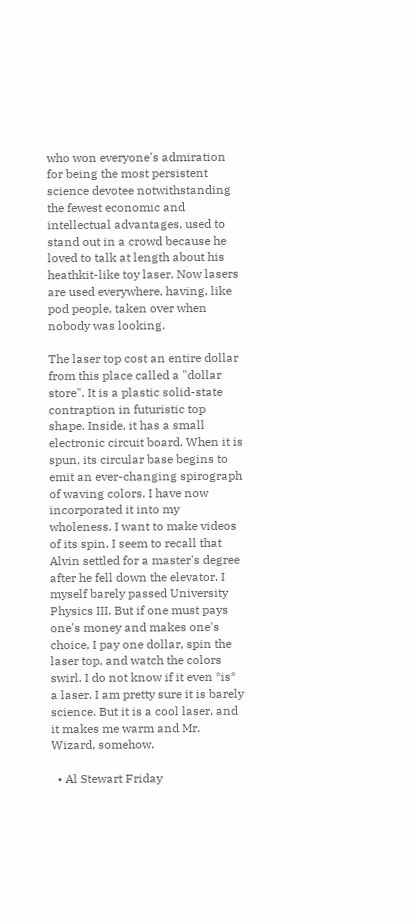who won everyone's admiration for being the most persistent science devotee notwithstanding the fewest economic and intellectual advantages, used to stand out in a crowd because he loved to talk at length about his heathkit-like toy laser. Now lasers are used everywhere, having, like pod people, taken over when nobody was looking.

The laser top cost an entire dollar from this place called a "dollar store". It is a plastic solid-state contraption in futuristic top shape. Inside, it has a small electronic circuit board. When it is spun, its circular base begins to emit an ever-changing spirograph of waving colors. I have now incorporated it into my wholeness. I want to make videos of its spin. I seem to recall that Alvin settled for a master's degree after he fell down the elevator. I myself barely passed University Physics III. But if one must pays one's money and makes one's choice, I pay one dollar, spin the laser top, and watch the colors swirl. I do not know if it even *is* a laser. I am pretty sure it is barely science. But it is a cool laser, and it makes me warm and Mr. Wizard, somehow.

  • Al Stewart Friday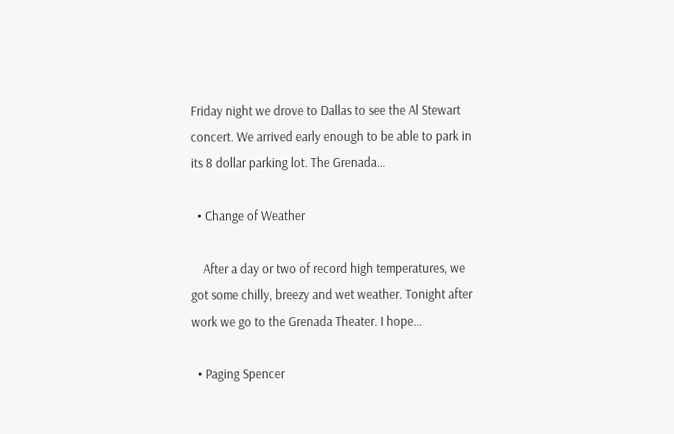Friday night we drove to Dallas to see the Al Stewart concert. We arrived early enough to be able to park in its 8 dollar parking lot. The Grenada…

  • Change of Weather

    After a day or two of record high temperatures, we got some chilly, breezy and wet weather. Tonight after work we go to the Grenada Theater. I hope…

  • Paging Spencer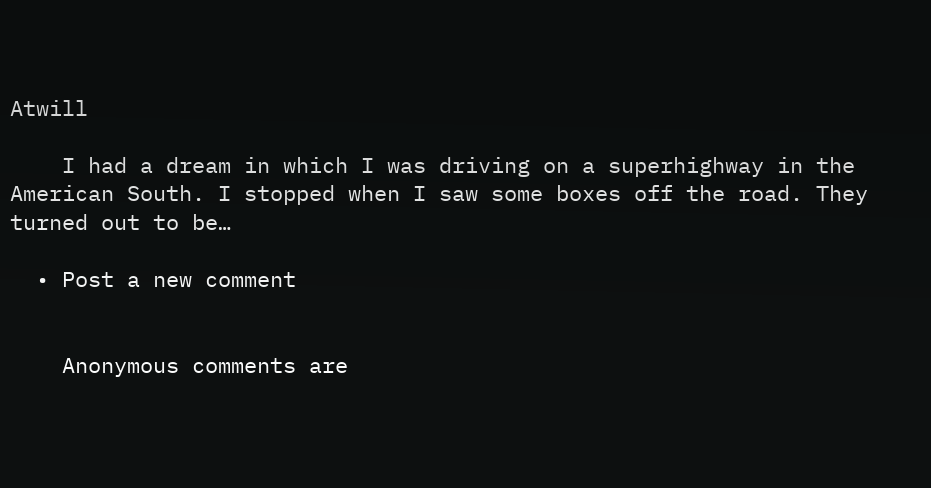Atwill

    I had a dream in which I was driving on a superhighway in the American South. I stopped when I saw some boxes off the road. They turned out to be…

  • Post a new comment


    Anonymous comments are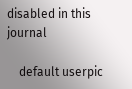disabled in this journal

    default userpic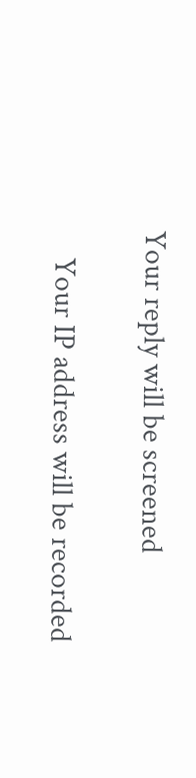Your reply will be screened

    Your IP address will be recorded